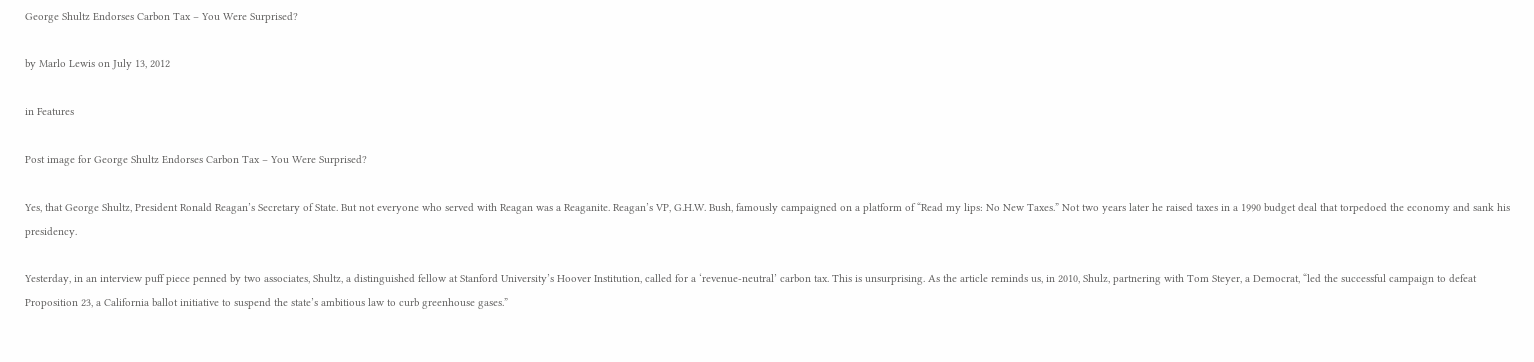George Shultz Endorses Carbon Tax – You Were Surprised?

by Marlo Lewis on July 13, 2012

in Features

Post image for George Shultz Endorses Carbon Tax – You Were Surprised?

Yes, that George Shultz, President Ronald Reagan’s Secretary of State. But not everyone who served with Reagan was a Reaganite. Reagan’s VP, G.H.W. Bush, famously campaigned on a platform of “Read my lips: No New Taxes.” Not two years later he raised taxes in a 1990 budget deal that torpedoed the economy and sank his presidency.

Yesterday, in an interview puff piece penned by two associates, Shultz, a distinguished fellow at Stanford University’s Hoover Institution, called for a ‘revenue-neutral’ carbon tax. This is unsurprising. As the article reminds us, in 2010, Shulz, partnering with Tom Steyer, a Democrat, “led the successful campaign to defeat Proposition 23, a California ballot initiative to suspend the state’s ambitious law to curb greenhouse gases.”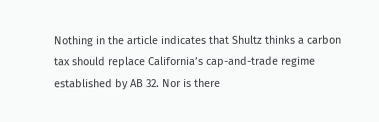Nothing in the article indicates that Shultz thinks a carbon tax should replace California’s cap-and-trade regime established by AB 32. Nor is there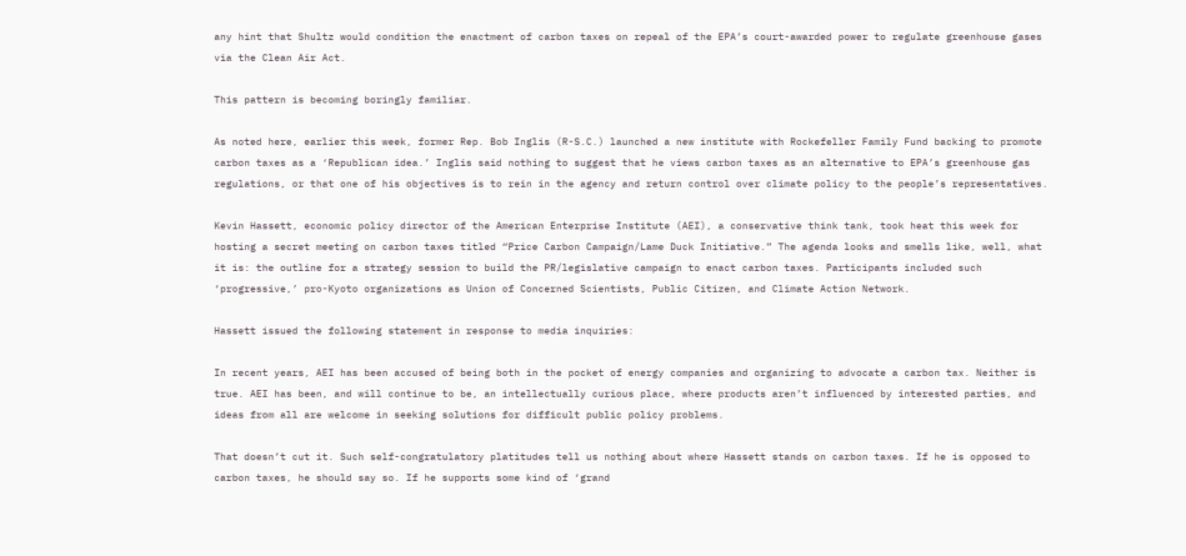any hint that Shultz would condition the enactment of carbon taxes on repeal of the EPA’s court-awarded power to regulate greenhouse gases via the Clean Air Act.

This pattern is becoming boringly familiar.

As noted here, earlier this week, former Rep. Bob Inglis (R-S.C.) launched a new institute with Rockefeller Family Fund backing to promote carbon taxes as a ‘Republican idea.’ Inglis said nothing to suggest that he views carbon taxes as an alternative to EPA’s greenhouse gas regulations, or that one of his objectives is to rein in the agency and return control over climate policy to the people’s representatives.

Kevin Hassett, economic policy director of the American Enterprise Institute (AEI), a conservative think tank, took heat this week for hosting a secret meeting on carbon taxes titled “Price Carbon Campaign/Lame Duck Initiative.” The agenda looks and smells like, well, what it is: the outline for a strategy session to build the PR/legislative campaign to enact carbon taxes. Participants included such ‘progressive,’ pro-Kyoto organizations as Union of Concerned Scientists, Public Citizen, and Climate Action Network.

Hassett issued the following statement in response to media inquiries:

In recent years, AEI has been accused of being both in the pocket of energy companies and organizing to advocate a carbon tax. Neither is true. AEI has been, and will continue to be, an intellectually curious place, where products aren’t influenced by interested parties, and ideas from all are welcome in seeking solutions for difficult public policy problems.

That doesn’t cut it. Such self-congratulatory platitudes tell us nothing about where Hassett stands on carbon taxes. If he is opposed to carbon taxes, he should say so. If he supports some kind of ‘grand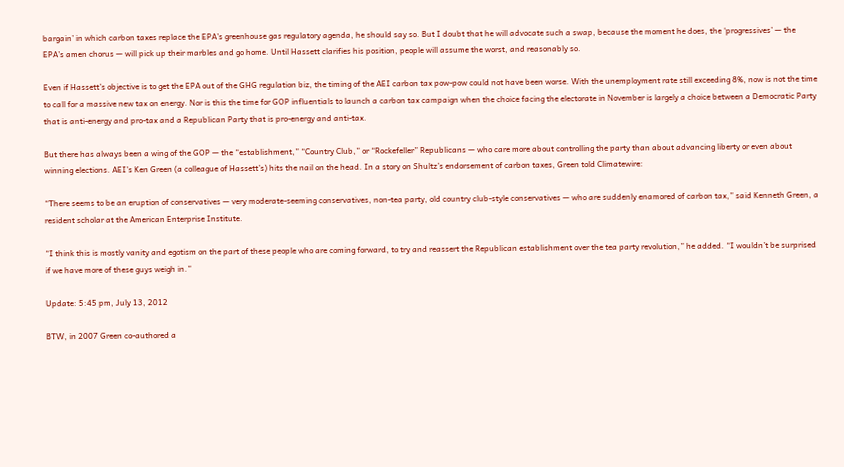bargain’ in which carbon taxes replace the EPA’s greenhouse gas regulatory agenda, he should say so. But I doubt that he will advocate such a swap, because the moment he does, the ‘progressives’ — the EPA’s amen chorus — will pick up their marbles and go home. Until Hassett clarifies his position, people will assume the worst, and reasonably so.

Even if Hassett’s objective is to get the EPA out of the GHG regulation biz, the timing of the AEI carbon tax pow-pow could not have been worse. With the unemployment rate still exceeding 8%, now is not the time to call for a massive new tax on energy. Nor is this the time for GOP influentials to launch a carbon tax campaign when the choice facing the electorate in November is largely a choice between a Democratic Party that is anti-energy and pro-tax and a Republican Party that is pro-energy and anti-tax.

But there has always been a wing of the GOP — the “establishment,” “Country Club,” or “Rockefeller” Republicans — who care more about controlling the party than about advancing liberty or even about winning elections. AEI’s Ken Green (a colleague of Hassett’s) hits the nail on the head. In a story on Shultz’s endorsement of carbon taxes, Green told Climatewire:

“There seems to be an eruption of conservatives — very moderate-seeming conservatives, non-tea party, old country club-style conservatives — who are suddenly enamored of carbon tax,” said Kenneth Green, a resident scholar at the American Enterprise Institute.

“I think this is mostly vanity and egotism on the part of these people who are coming forward, to try and reassert the Republican establishment over the tea party revolution,” he added. “I wouldn’t be surprised if we have more of these guys weigh in.”

Update: 5:45 pm, July 13, 2012

BTW, in 2007 Green co-authored a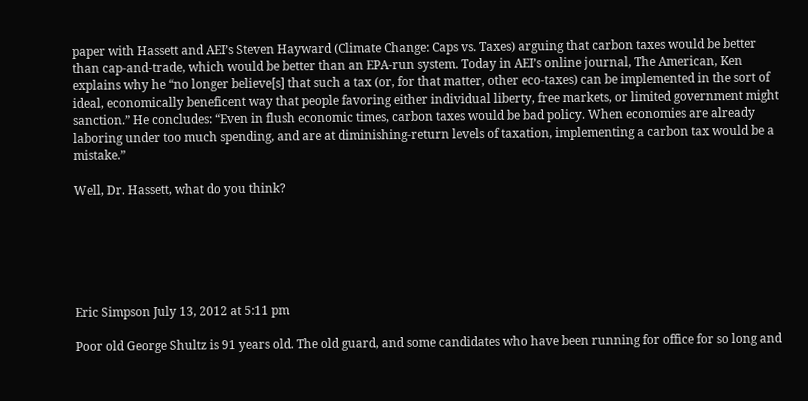paper with Hassett and AEI’s Steven Hayward (Climate Change: Caps vs. Taxes) arguing that carbon taxes would be better than cap-and-trade, which would be better than an EPA-run system. Today in AEI’s online journal, The American, Ken explains why he “no longer believe[s] that such a tax (or, for that matter, other eco-taxes) can be implemented in the sort of ideal, economically beneficent way that people favoring either individual liberty, free markets, or limited government might sanction.” He concludes: “Even in flush economic times, carbon taxes would be bad policy. When economies are already laboring under too much spending, and are at diminishing-return levels of taxation, implementing a carbon tax would be a mistake.”

Well, Dr. Hassett, what do you think?






Eric Simpson July 13, 2012 at 5:11 pm

Poor old George Shultz is 91 years old. The old guard, and some candidates who have been running for office for so long and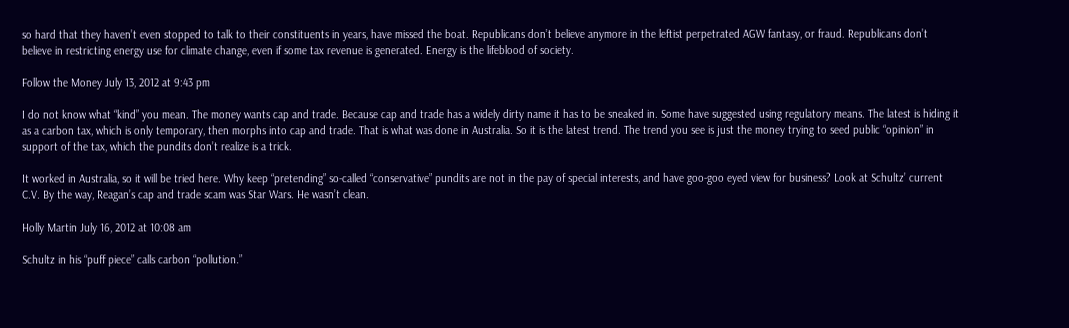so hard that they haven’t even stopped to talk to their constituents in years, have missed the boat. Republicans don’t believe anymore in the leftist perpetrated AGW fantasy, or fraud. Republicans don’t believe in restricting energy use for climate change, even if some tax revenue is generated. Energy is the lifeblood of society.

Follow the Money July 13, 2012 at 9:43 pm

I do not know what “kind” you mean. The money wants cap and trade. Because cap and trade has a widely dirty name it has to be sneaked in. Some have suggested using regulatory means. The latest is hiding it as a carbon tax, which is only temporary, then morphs into cap and trade. That is what was done in Australia. So it is the latest trend. The trend you see is just the money trying to seed public “opinion” in support of the tax, which the pundits don’t realize is a trick.

It worked in Australia, so it will be tried here. Why keep “pretending” so-called “conservative” pundits are not in the pay of special interests, and have goo-goo eyed view for business? Look at Schultz’ current C.V. By the way, Reagan’s cap and trade scam was Star Wars. He wasn’t clean.

Holly Martin July 16, 2012 at 10:08 am

Schultz in his “puff piece” calls carbon “pollution.”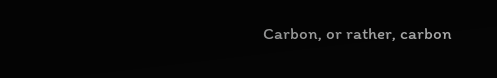Carbon, or rather, carbon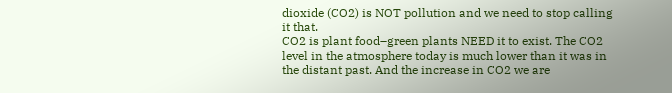dioxide (CO2) is NOT pollution and we need to stop calling it that.
CO2 is plant food–green plants NEED it to exist. The CO2 level in the atmosphere today is much lower than it was in the distant past. And the increase in CO2 we are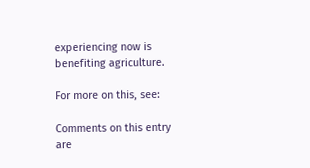experiencing now is benefiting agriculture.

For more on this, see:

Comments on this entry are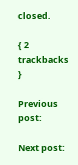closed.

{ 2 trackbacks }

Previous post:

Next post: